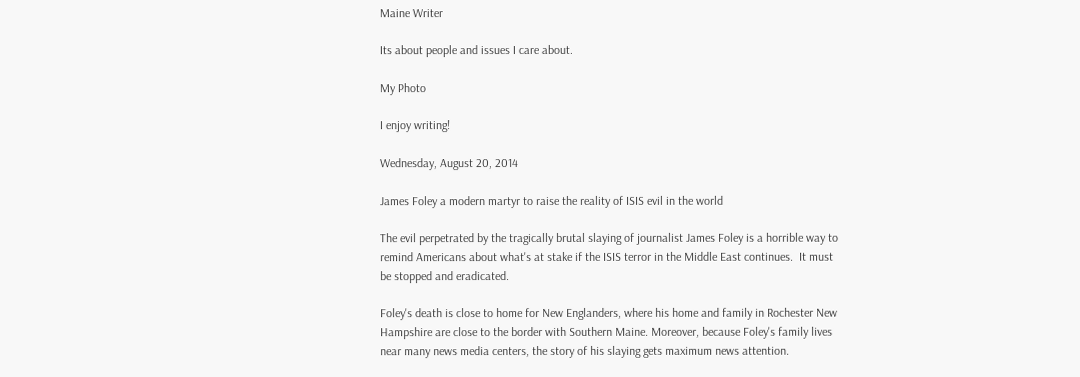Maine Writer

Its about people and issues I care about.

My Photo

I enjoy writing!

Wednesday, August 20, 2014

James Foley a modern martyr to raise the reality of ISIS evil in the world

The evil perpetrated by the tragically brutal slaying of journalist James Foley is a horrible way to remind Americans about what's at stake if the ISIS terror in the Middle East continues.  It must be stopped and eradicated.

Foley's death is close to home for New Englanders, where his home and family in Rochester New Hampshire are close to the border with Southern Maine. Moreover, because Foley's family lives near many news media centers, the story of his slaying gets maximum news attention.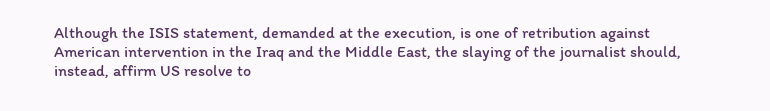Although the ISIS statement, demanded at the execution, is one of retribution against American intervention in the Iraq and the Middle East, the slaying of the journalist should, instead, affirm US resolve to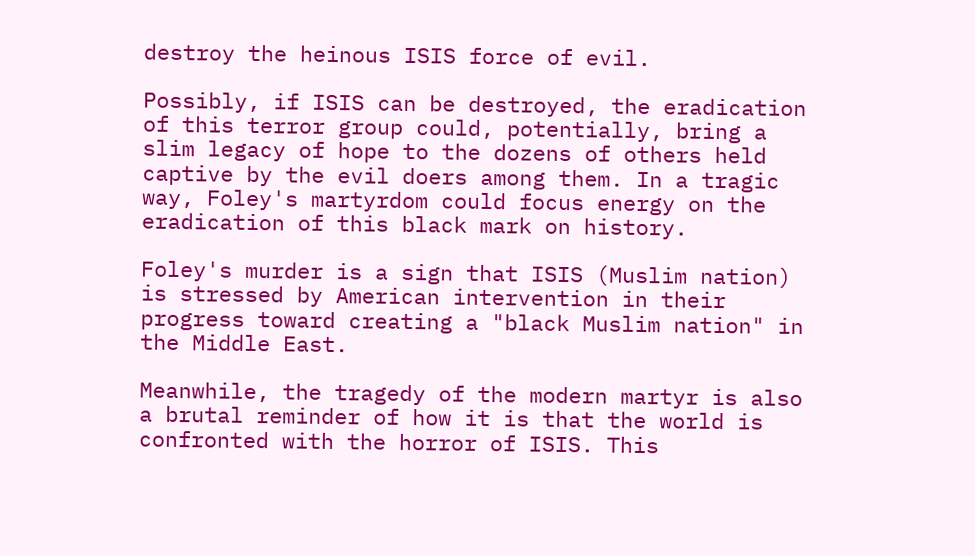destroy the heinous ISIS force of evil.

Possibly, if ISIS can be destroyed, the eradication of this terror group could, potentially, bring a slim legacy of hope to the dozens of others held captive by the evil doers among them. In a tragic way, Foley's martyrdom could focus energy on the eradication of this black mark on history.

Foley's murder is a sign that ISIS (Muslim nation) is stressed by American intervention in their progress toward creating a "black Muslim nation" in the Middle East.

Meanwhile, the tragedy of the modern martyr is also a brutal reminder of how it is that the world is confronted with the horror of ISIS. This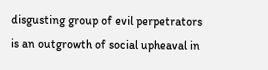disgusting group of evil perpetrators is an outgrowth of social upheaval in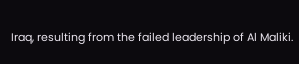Iraq, resulting from the failed leadership of Al Maliki.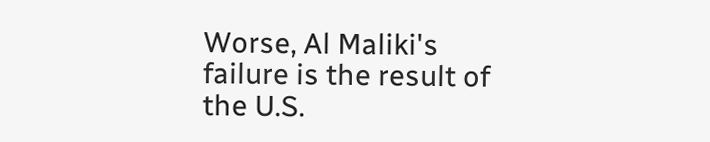Worse, Al Maliki's failure is the result of the U.S.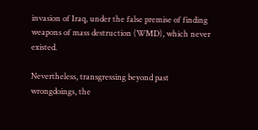invasion of Iraq, under the false premise of finding weapons of mass destruction (WMD), which never existed.

Nevertheless, transgressing beyond past wrongdoings, the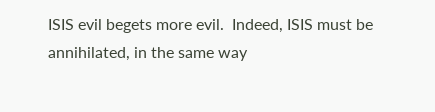ISIS evil begets more evil.  Indeed, ISIS must be annihilated, in the same way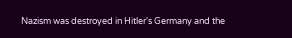Nazism was destroyed in Hitler's Germany and the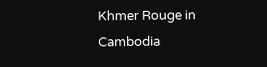Khmer Rouge in Cambodia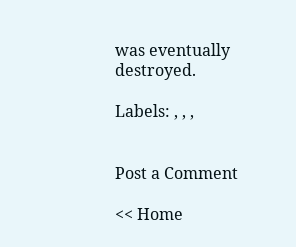was eventually destroyed.

Labels: , , ,


Post a Comment

<< Home